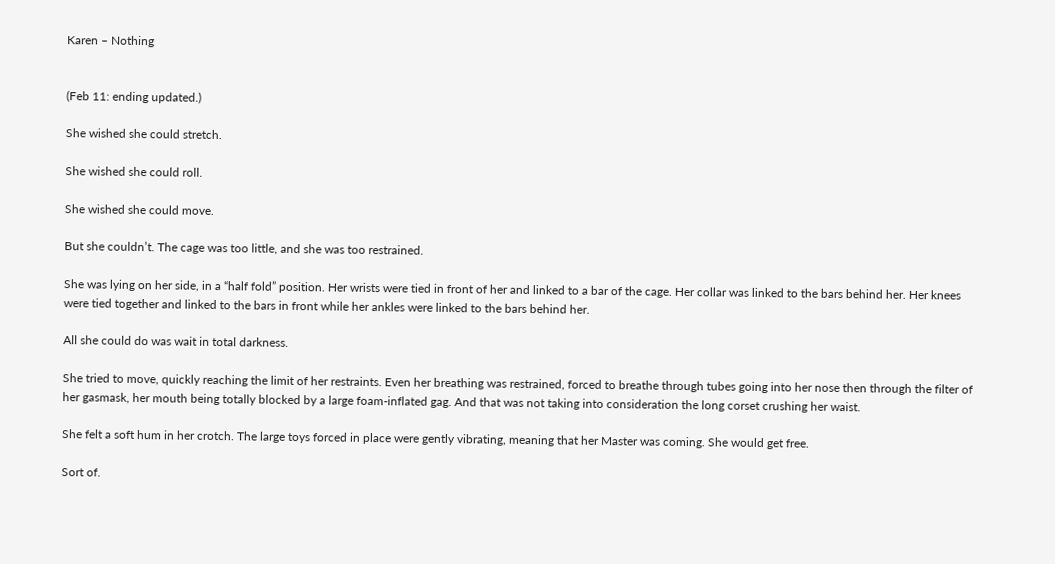Karen – Nothing


(Feb 11: ending updated.)

She wished she could stretch.

She wished she could roll.

She wished she could move.

But she couldn’t. The cage was too little, and she was too restrained.

She was lying on her side, in a “half fold” position. Her wrists were tied in front of her and linked to a bar of the cage. Her collar was linked to the bars behind her. Her knees were tied together and linked to the bars in front while her ankles were linked to the bars behind her.

All she could do was wait in total darkness.

She tried to move, quickly reaching the limit of her restraints. Even her breathing was restrained, forced to breathe through tubes going into her nose then through the filter of her gasmask, her mouth being totally blocked by a large foam-inflated gag. And that was not taking into consideration the long corset crushing her waist.

She felt a soft hum in her crotch. The large toys forced in place were gently vibrating, meaning that her Master was coming. She would get free.

Sort of.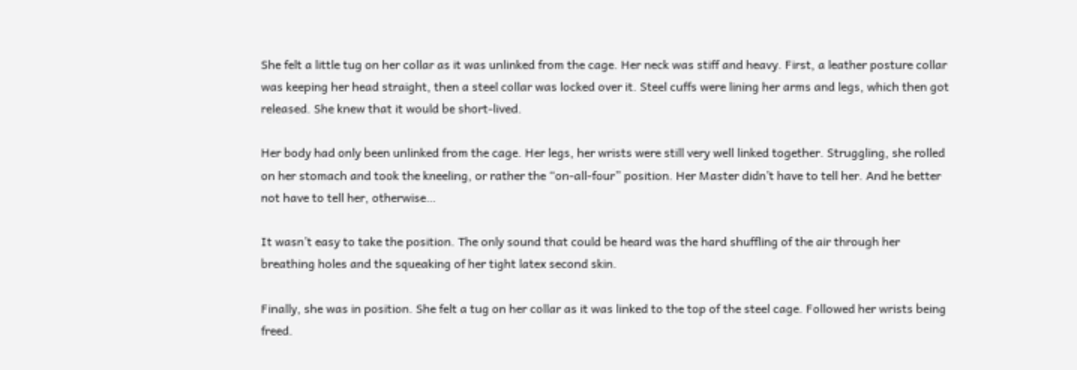She felt a little tug on her collar as it was unlinked from the cage. Her neck was stiff and heavy. First, a leather posture collar was keeping her head straight, then a steel collar was locked over it. Steel cuffs were lining her arms and legs, which then got released. She knew that it would be short-lived.

Her body had only been unlinked from the cage. Her legs, her wrists were still very well linked together. Struggling, she rolled on her stomach and took the kneeling, or rather the “on-all-four” position. Her Master didn’t have to tell her. And he better not have to tell her, otherwise…

It wasn’t easy to take the position. The only sound that could be heard was the hard shuffling of the air through her breathing holes and the squeaking of her tight latex second skin.

Finally, she was in position. She felt a tug on her collar as it was linked to the top of the steel cage. Followed her wrists being freed.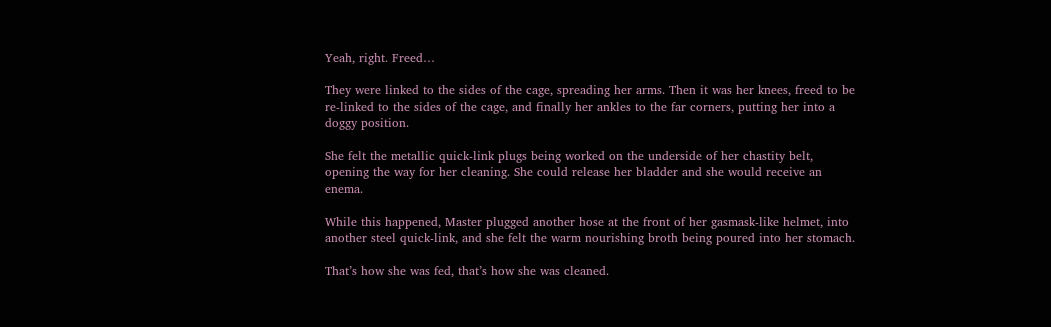Yeah, right. Freed…

They were linked to the sides of the cage, spreading her arms. Then it was her knees, freed to be re-linked to the sides of the cage, and finally her ankles to the far corners, putting her into a doggy position.

She felt the metallic quick-link plugs being worked on the underside of her chastity belt, opening the way for her cleaning. She could release her bladder and she would receive an enema.

While this happened, Master plugged another hose at the front of her gasmask-like helmet, into another steel quick-link, and she felt the warm nourishing broth being poured into her stomach.

That’s how she was fed, that’s how she was cleaned.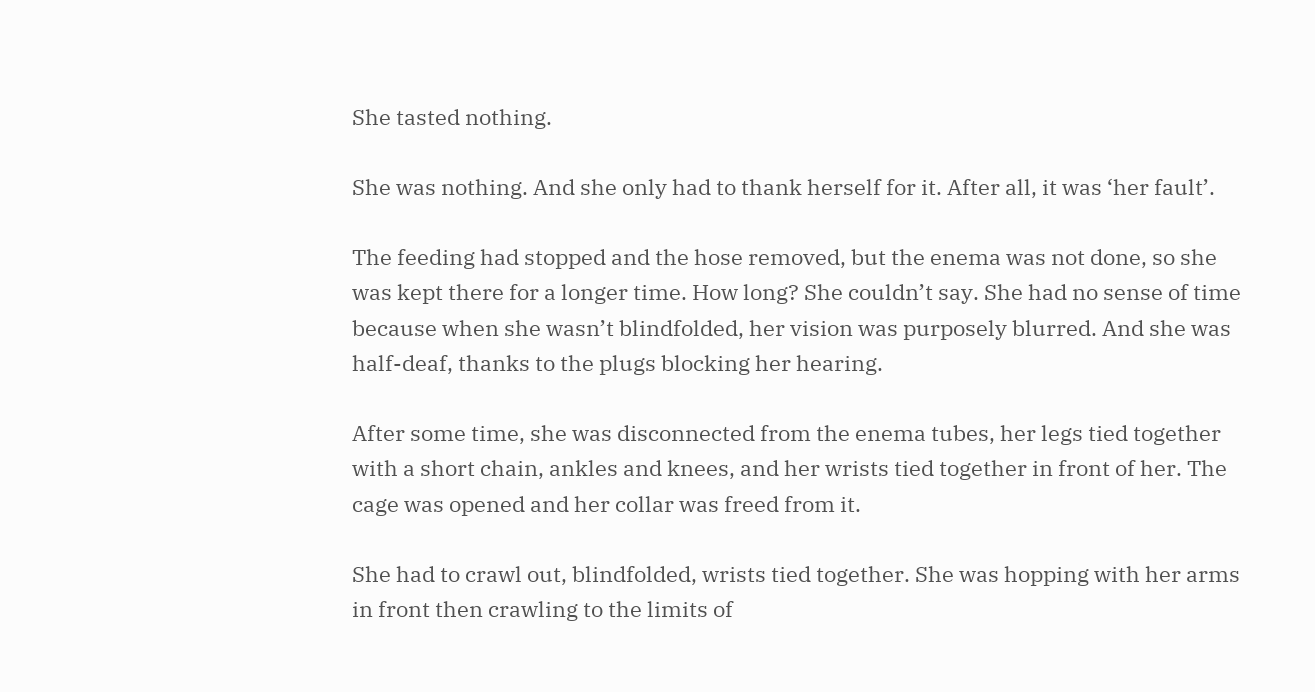She tasted nothing.

She was nothing. And she only had to thank herself for it. After all, it was ‘her fault’.

The feeding had stopped and the hose removed, but the enema was not done, so she was kept there for a longer time. How long? She couldn’t say. She had no sense of time because when she wasn’t blindfolded, her vision was purposely blurred. And she was half-deaf, thanks to the plugs blocking her hearing.

After some time, she was disconnected from the enema tubes, her legs tied together with a short chain, ankles and knees, and her wrists tied together in front of her. The cage was opened and her collar was freed from it.

She had to crawl out, blindfolded, wrists tied together. She was hopping with her arms in front then crawling to the limits of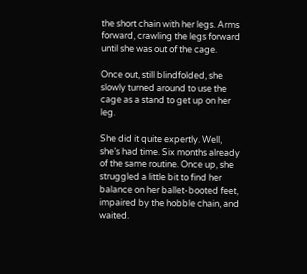the short chain with her legs. Arms forward, crawling the legs forward until she was out of the cage.

Once out, still blindfolded, she slowly turned around to use the cage as a stand to get up on her leg.

She did it quite expertly. Well, she’s had time. Six months already of the same routine. Once up, she struggled a little bit to find her balance on her ballet-booted feet, impaired by the hobble chain, and waited.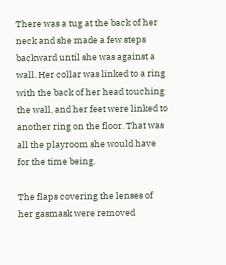There was a tug at the back of her neck and she made a few steps backward until she was against a wall. Her collar was linked to a ring with the back of her head touching the wall, and her feet were linked to another ring on the floor. That was all the playroom she would have for the time being.

The flaps covering the lenses of her gasmask were removed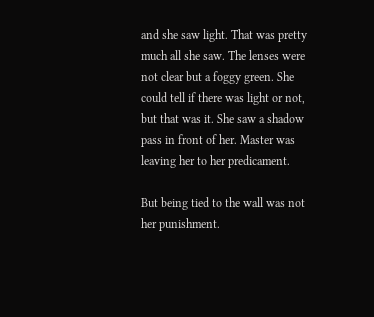and she saw light. That was pretty much all she saw. The lenses were not clear but a foggy green. She could tell if there was light or not, but that was it. She saw a shadow pass in front of her. Master was leaving her to her predicament.

But being tied to the wall was not her punishment.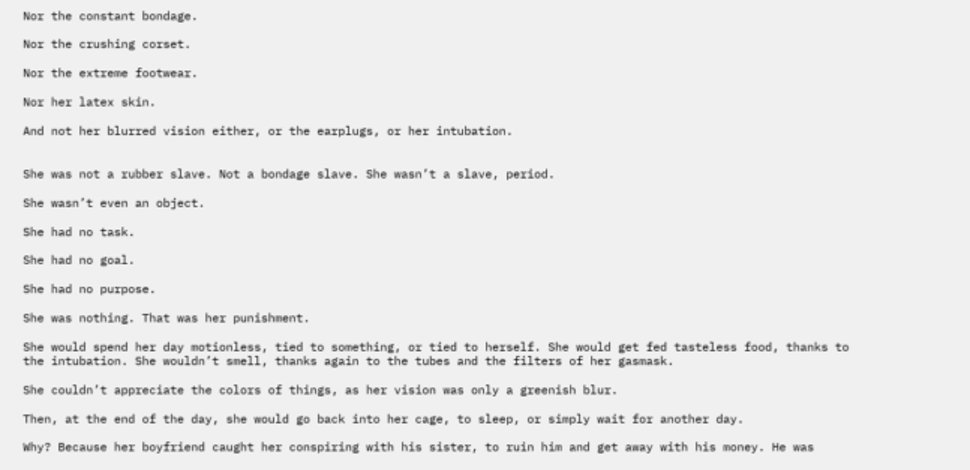Nor the constant bondage.

Nor the crushing corset.

Nor the extreme footwear.

Nor her latex skin.

And not her blurred vision either, or the earplugs, or her intubation.


She was not a rubber slave. Not a bondage slave. She wasn’t a slave, period.

She wasn’t even an object.

She had no task.

She had no goal.

She had no purpose.

She was nothing. That was her punishment.

She would spend her day motionless, tied to something, or tied to herself. She would get fed tasteless food, thanks to the intubation. She wouldn’t smell, thanks again to the tubes and the filters of her gasmask.

She couldn’t appreciate the colors of things, as her vision was only a greenish blur.

Then, at the end of the day, she would go back into her cage, to sleep, or simply wait for another day.

Why? Because her boyfriend caught her conspiring with his sister, to ruin him and get away with his money. He was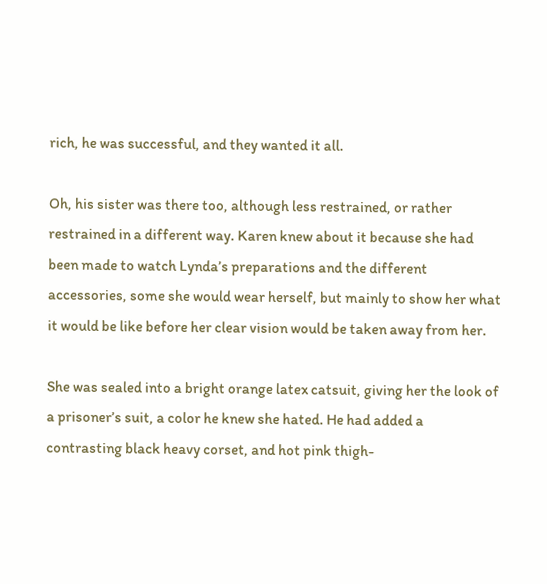rich, he was successful, and they wanted it all.

Oh, his sister was there too, although less restrained, or rather restrained in a different way. Karen knew about it because she had been made to watch Lynda’s preparations and the different accessories, some she would wear herself, but mainly to show her what it would be like before her clear vision would be taken away from her.

She was sealed into a bright orange latex catsuit, giving her the look of a prisoner’s suit, a color he knew she hated. He had added a contrasting black heavy corset, and hot pink thigh-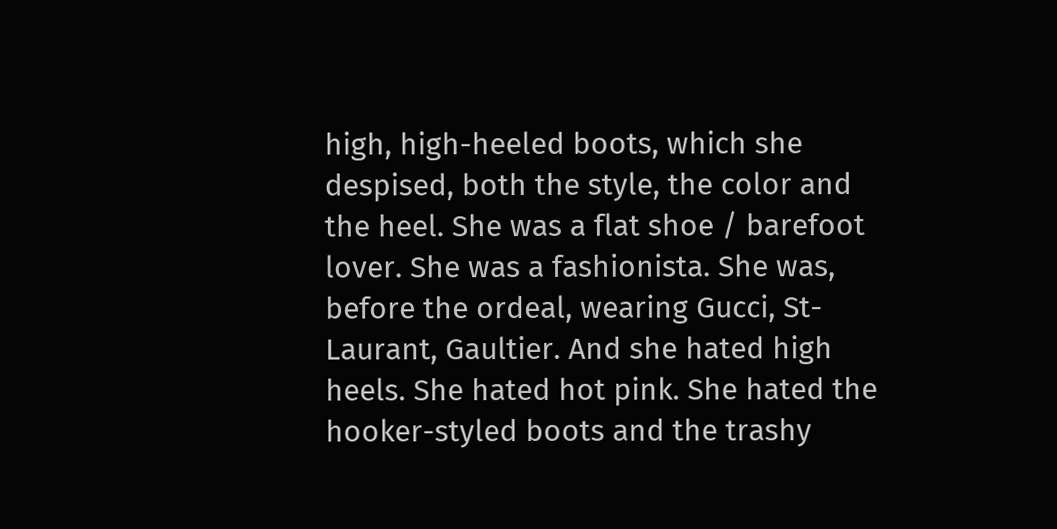high, high-heeled boots, which she despised, both the style, the color and the heel. She was a flat shoe / barefoot lover. She was a fashionista. She was, before the ordeal, wearing Gucci, St-Laurant, Gaultier. And she hated high heels. She hated hot pink. She hated the hooker-styled boots and the trashy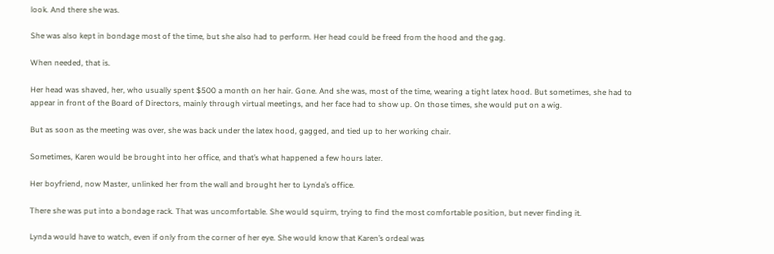look. And there she was.

She was also kept in bondage most of the time, but she also had to perform. Her head could be freed from the hood and the gag.

When needed, that is.

Her head was shaved, her, who usually spent $500 a month on her hair. Gone. And she was, most of the time, wearing a tight latex hood. But sometimes, she had to appear in front of the Board of Directors, mainly through virtual meetings, and her face had to show up. On those times, she would put on a wig.

But as soon as the meeting was over, she was back under the latex hood, gagged, and tied up to her working chair.

Sometimes, Karen would be brought into her office, and that’s what happened a few hours later.

Her boyfriend, now Master, unlinked her from the wall and brought her to Lynda’s office.

There she was put into a bondage rack. That was uncomfortable. She would squirm, trying to find the most comfortable position, but never finding it.

Lynda would have to watch, even if only from the corner of her eye. She would know that Karen’s ordeal was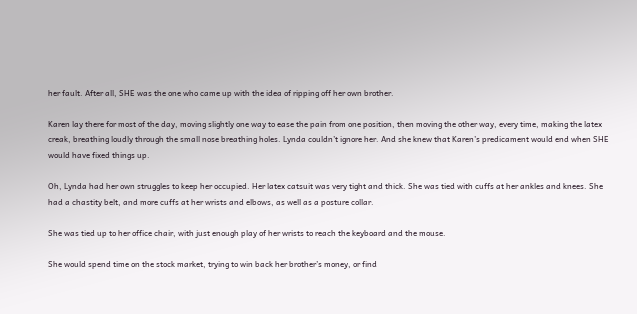her fault. After all, SHE was the one who came up with the idea of ripping off her own brother.

Karen lay there for most of the day, moving slightly one way to ease the pain from one position, then moving the other way, every time, making the latex creak, breathing loudly through the small nose breathing holes. Lynda couldn’t ignore her. And she knew that Karen’s predicament would end when SHE would have fixed things up.

Oh, Lynda had her own struggles to keep her occupied. Her latex catsuit was very tight and thick. She was tied with cuffs at her ankles and knees. She had a chastity belt, and more cuffs at her wrists and elbows, as well as a posture collar.

She was tied up to her office chair, with just enough play of her wrists to reach the keyboard and the mouse.

She would spend time on the stock market, trying to win back her brother’s money, or find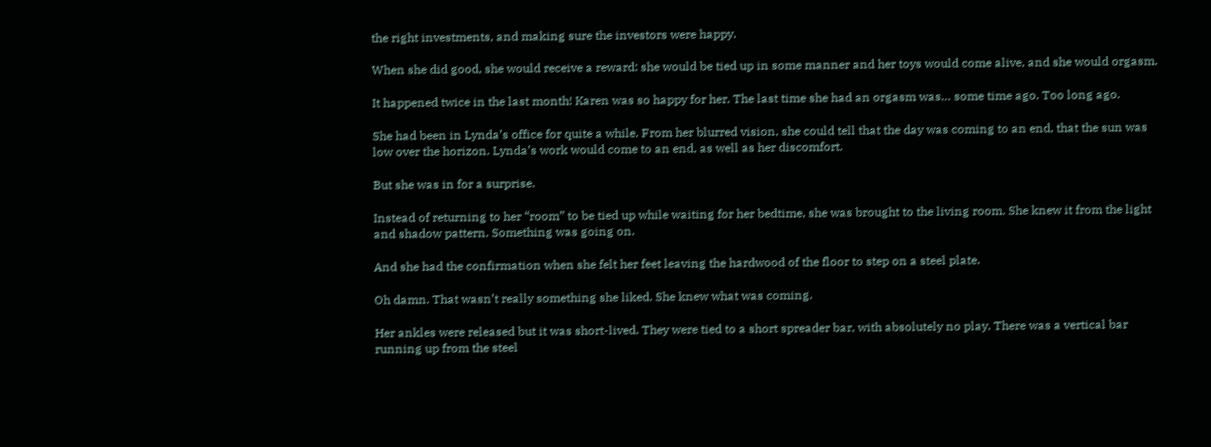the right investments, and making sure the investors were happy.

When she did good, she would receive a reward: she would be tied up in some manner and her toys would come alive, and she would orgasm.

It happened twice in the last month! Karen was so happy for her. The last time she had an orgasm was… some time ago. Too long ago.

She had been in Lynda’s office for quite a while. From her blurred vision, she could tell that the day was coming to an end, that the sun was low over the horizon. Lynda’s work would come to an end, as well as her discomfort.

But she was in for a surprise.

Instead of returning to her “room” to be tied up while waiting for her bedtime, she was brought to the living room. She knew it from the light and shadow pattern. Something was going on.

And she had the confirmation when she felt her feet leaving the hardwood of the floor to step on a steel plate.

Oh damn. That wasn’t really something she liked. She knew what was coming.

Her ankles were released but it was short-lived. They were tied to a short spreader bar, with absolutely no play. There was a vertical bar running up from the steel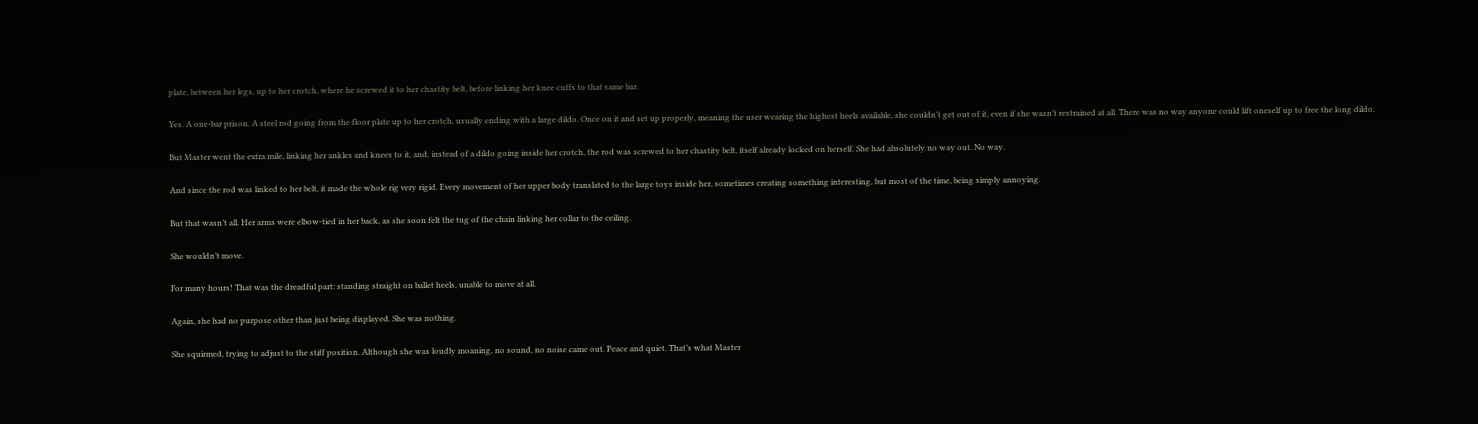plate, between her legs, up to her crotch, where he screwed it to her chastity belt, before linking her knee cuffs to that same bar.

Yes. A one-bar prison. A steel rod going from the floor plate up to her crotch, usually ending with a large dildo. Once on it and set up properly, meaning the user wearing the highest heels available, she couldn’t get out of it, even if she wasn’t restrained at all. There was no way anyone could lift oneself up to free the long dildo.

But Master went the extra mile, linking her ankles and knees to it, and, instead of a dildo going inside her crotch, the rod was screwed to her chastity belt, itself already locked on herself. She had absolutely no way out. No way.

And since the rod was linked to her belt, it made the whole rig very rigid. Every movement of her upper body translated to the large toys inside her, sometimes creating something interesting, but most of the time, being simply annoying.

But that wasn’t all. Her arms were elbow-tied in her back, as she soon felt the tug of the chain linking her collar to the ceiling.

She wouldn’t move.

For many hours! That was the dreadful part: standing straight on ballet heels, unable to move at all.

Again, she had no purpose other than just being displayed. She was nothing.

She squirmed, trying to adjust to the stiff position. Although she was loudly moaning, no sound, no noise came out. Peace and quiet. That’s what Master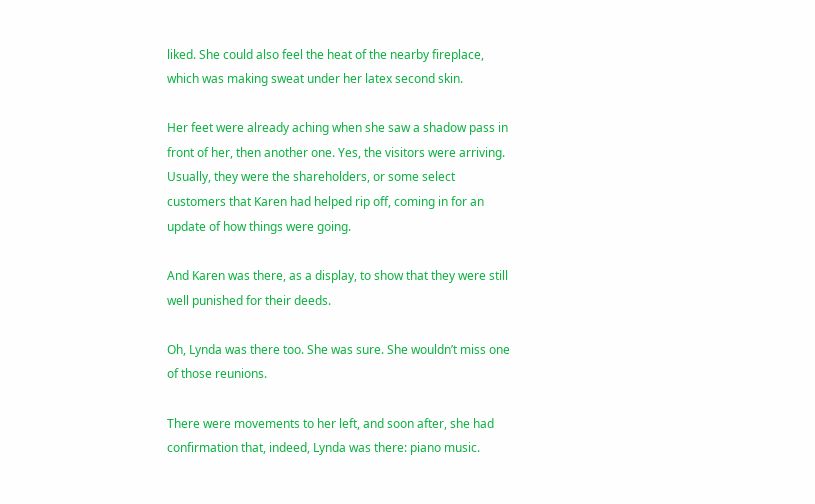liked. She could also feel the heat of the nearby fireplace, which was making sweat under her latex second skin.

Her feet were already aching when she saw a shadow pass in front of her, then another one. Yes, the visitors were arriving. Usually, they were the shareholders, or some select customers that Karen had helped rip off, coming in for an update of how things were going.

And Karen was there, as a display, to show that they were still well punished for their deeds.

Oh, Lynda was there too. She was sure. She wouldn’t miss one of those reunions.

There were movements to her left, and soon after, she had confirmation that, indeed, Lynda was there: piano music.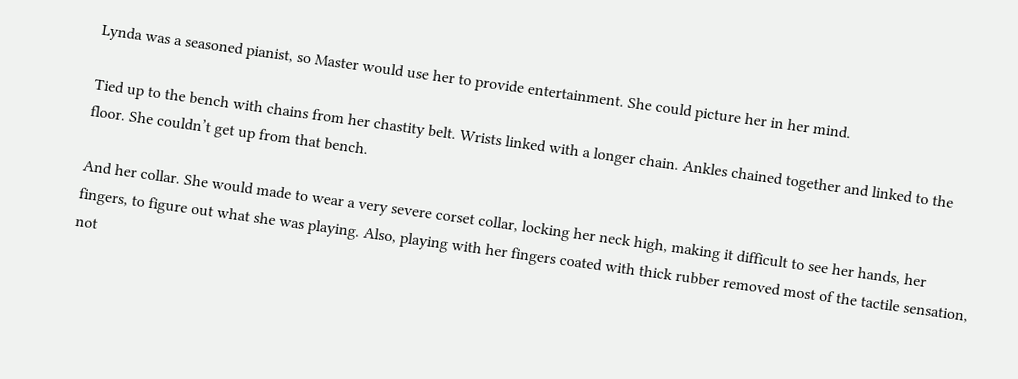Lynda was a seasoned pianist, so Master would use her to provide entertainment. She could picture her in her mind.

Tied up to the bench with chains from her chastity belt. Wrists linked with a longer chain. Ankles chained together and linked to the floor. She couldn’t get up from that bench.

And her collar. She would made to wear a very severe corset collar, locking her neck high, making it difficult to see her hands, her fingers, to figure out what she was playing. Also, playing with her fingers coated with thick rubber removed most of the tactile sensation, not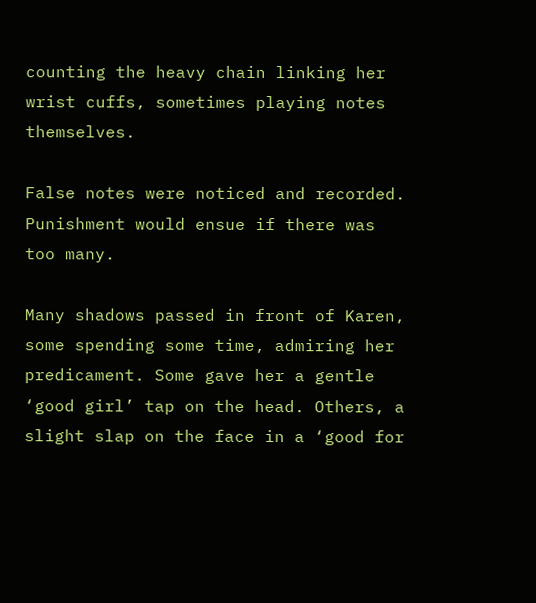counting the heavy chain linking her wrist cuffs, sometimes playing notes themselves.

False notes were noticed and recorded. Punishment would ensue if there was too many.

Many shadows passed in front of Karen, some spending some time, admiring her predicament. Some gave her a gentle ‘good girl’ tap on the head. Others, a slight slap on the face in a ‘good for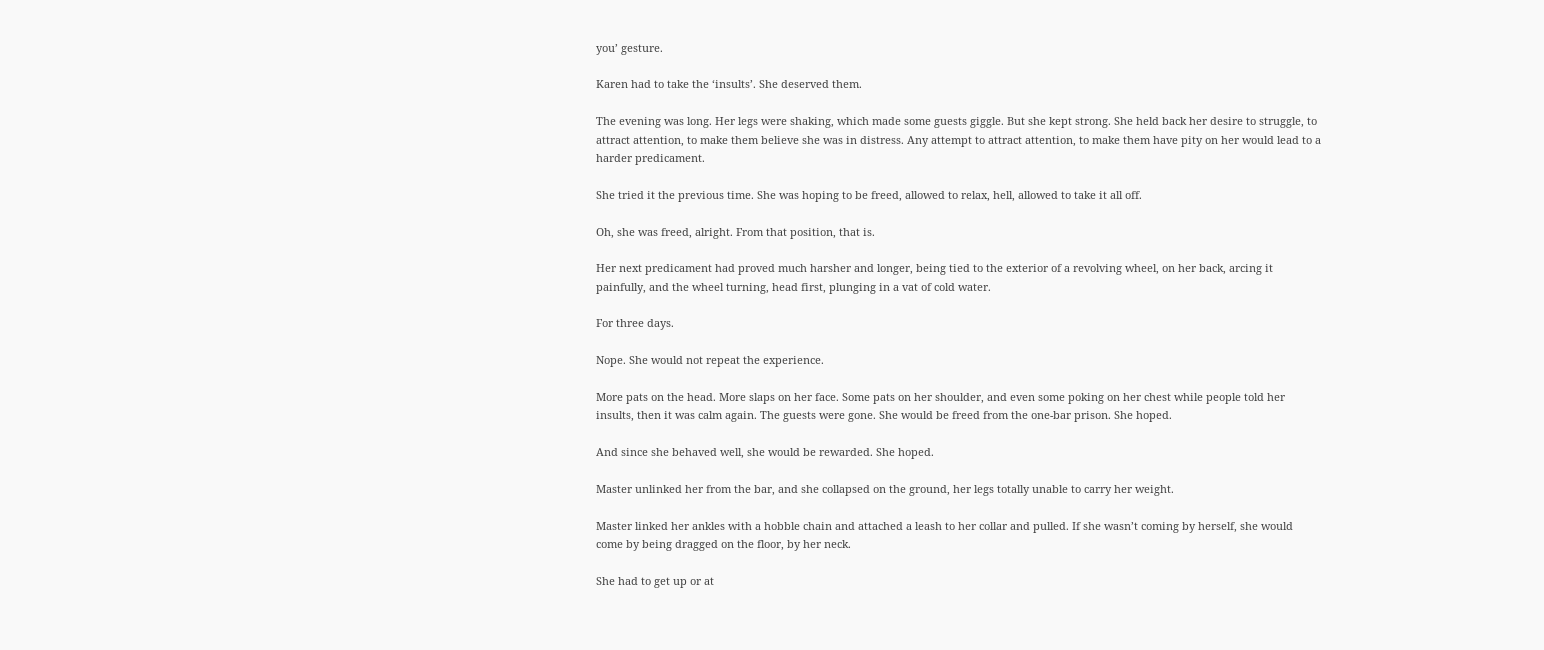you’ gesture.

Karen had to take the ‘insults’. She deserved them.

The evening was long. Her legs were shaking, which made some guests giggle. But she kept strong. She held back her desire to struggle, to attract attention, to make them believe she was in distress. Any attempt to attract attention, to make them have pity on her would lead to a harder predicament.

She tried it the previous time. She was hoping to be freed, allowed to relax, hell, allowed to take it all off.

Oh, she was freed, alright. From that position, that is.

Her next predicament had proved much harsher and longer, being tied to the exterior of a revolving wheel, on her back, arcing it painfully, and the wheel turning, head first, plunging in a vat of cold water.

For three days.

Nope. She would not repeat the experience.

More pats on the head. More slaps on her face. Some pats on her shoulder, and even some poking on her chest while people told her insults, then it was calm again. The guests were gone. She would be freed from the one-bar prison. She hoped.

And since she behaved well, she would be rewarded. She hoped.

Master unlinked her from the bar, and she collapsed on the ground, her legs totally unable to carry her weight.

Master linked her ankles with a hobble chain and attached a leash to her collar and pulled. If she wasn’t coming by herself, she would come by being dragged on the floor, by her neck.

She had to get up or at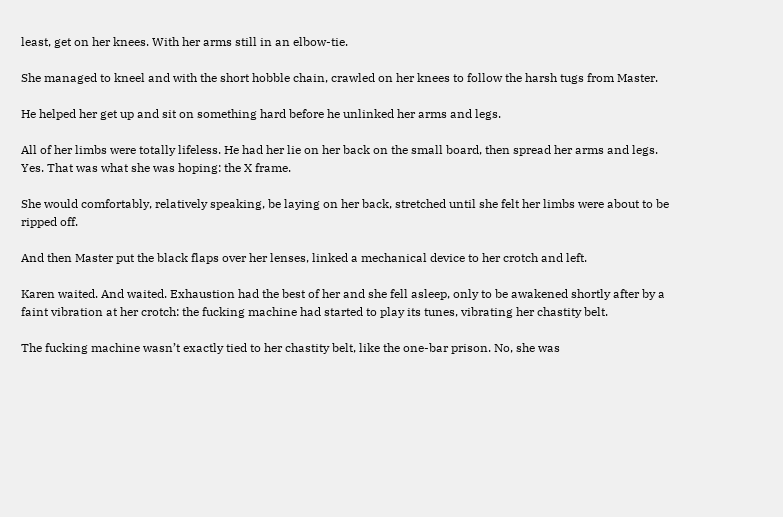least, get on her knees. With her arms still in an elbow-tie.

She managed to kneel and with the short hobble chain, crawled on her knees to follow the harsh tugs from Master.

He helped her get up and sit on something hard before he unlinked her arms and legs.

All of her limbs were totally lifeless. He had her lie on her back on the small board, then spread her arms and legs. Yes. That was what she was hoping: the X frame.

She would comfortably, relatively speaking, be laying on her back, stretched until she felt her limbs were about to be ripped off.

And then Master put the black flaps over her lenses, linked a mechanical device to her crotch and left.

Karen waited. And waited. Exhaustion had the best of her and she fell asleep, only to be awakened shortly after by a faint vibration at her crotch: the fucking machine had started to play its tunes, vibrating her chastity belt.

The fucking machine wasn’t exactly tied to her chastity belt, like the one-bar prison. No, she was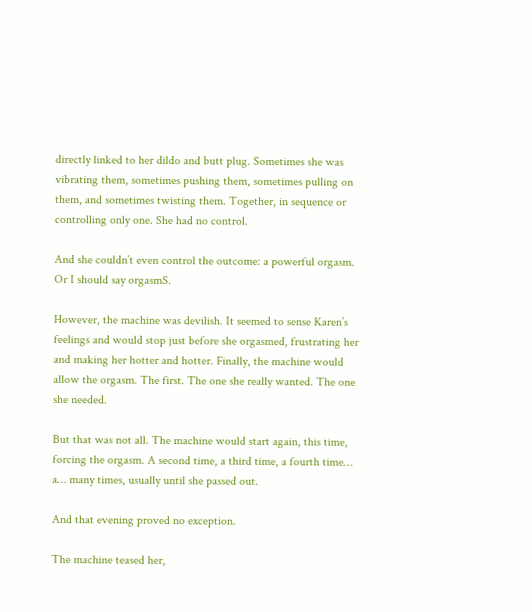directly linked to her dildo and butt plug. Sometimes she was vibrating them, sometimes pushing them, sometimes pulling on them, and sometimes twisting them. Together, in sequence or controlling only one. She had no control.

And she couldn’t even control the outcome: a powerful orgasm. Or I should say orgasmS.

However, the machine was devilish. It seemed to sense Karen’s feelings and would stop just before she orgasmed, frustrating her and making her hotter and hotter. Finally, the machine would allow the orgasm. The first. The one she really wanted. The one she needed.

But that was not all. The machine would start again, this time, forcing the orgasm. A second time, a third time, a fourth time… a… many times, usually until she passed out.

And that evening proved no exception.

The machine teased her,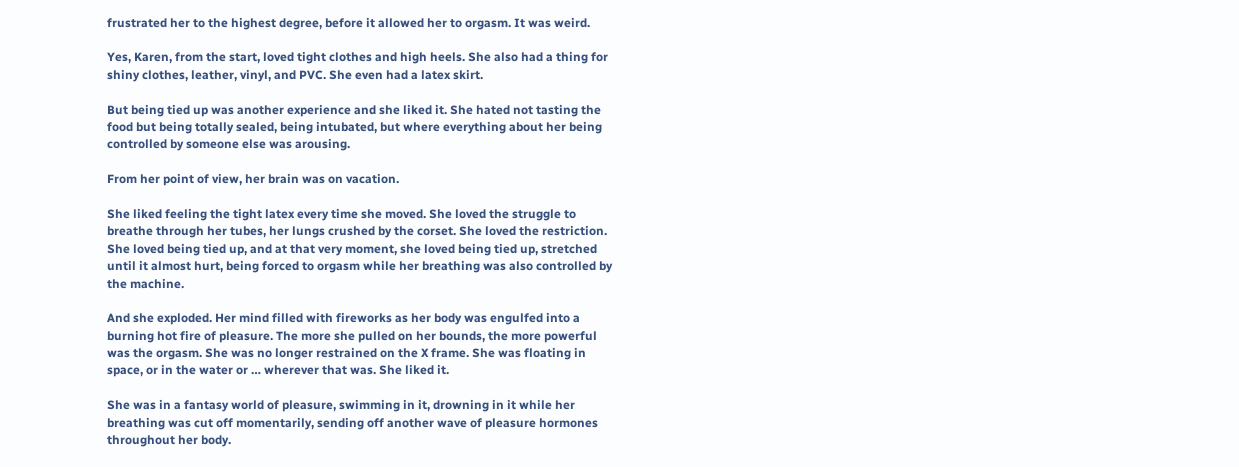frustrated her to the highest degree, before it allowed her to orgasm. It was weird.

Yes, Karen, from the start, loved tight clothes and high heels. She also had a thing for shiny clothes, leather, vinyl, and PVC. She even had a latex skirt.

But being tied up was another experience and she liked it. She hated not tasting the food but being totally sealed, being intubated, but where everything about her being controlled by someone else was arousing.

From her point of view, her brain was on vacation.

She liked feeling the tight latex every time she moved. She loved the struggle to breathe through her tubes, her lungs crushed by the corset. She loved the restriction. She loved being tied up, and at that very moment, she loved being tied up, stretched until it almost hurt, being forced to orgasm while her breathing was also controlled by the machine.

And she exploded. Her mind filled with fireworks as her body was engulfed into a burning hot fire of pleasure. The more she pulled on her bounds, the more powerful was the orgasm. She was no longer restrained on the X frame. She was floating in space, or in the water or … wherever that was. She liked it.

She was in a fantasy world of pleasure, swimming in it, drowning in it while her breathing was cut off momentarily, sending off another wave of pleasure hormones throughout her body.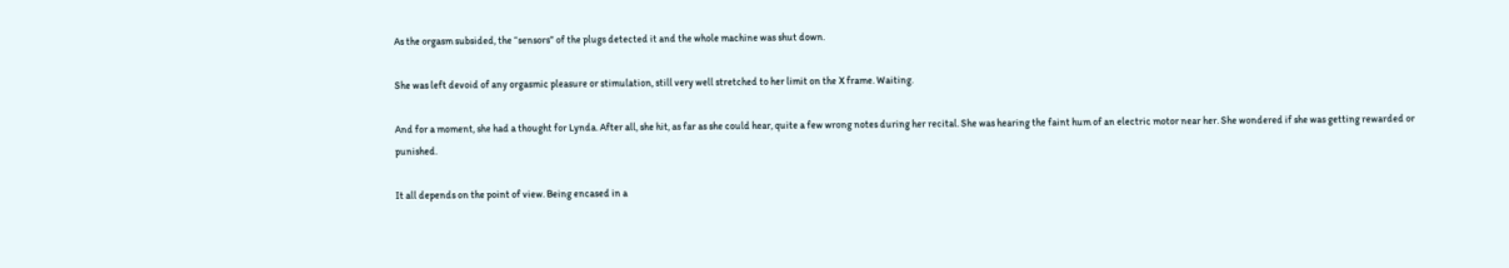As the orgasm subsided, the “sensors” of the plugs detected it and the whole machine was shut down.

She was left devoid of any orgasmic pleasure or stimulation, still very well stretched to her limit on the X frame. Waiting.

And for a moment, she had a thought for Lynda. After all, she hit, as far as she could hear, quite a few wrong notes during her recital. She was hearing the faint hum of an electric motor near her. She wondered if she was getting rewarded or punished.

It all depends on the point of view. Being encased in a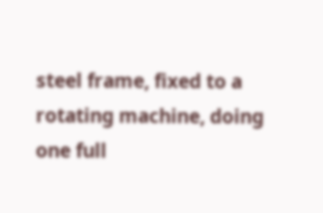steel frame, fixed to a rotating machine, doing one full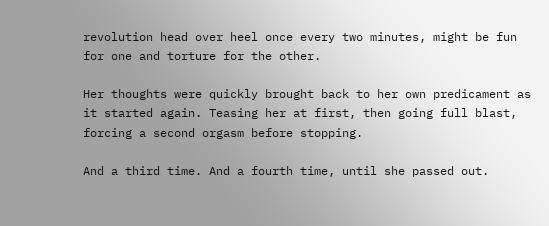revolution head over heel once every two minutes, might be fun for one and torture for the other.

Her thoughts were quickly brought back to her own predicament as it started again. Teasing her at first, then going full blast, forcing a second orgasm before stopping.

And a third time. And a fourth time, until she passed out.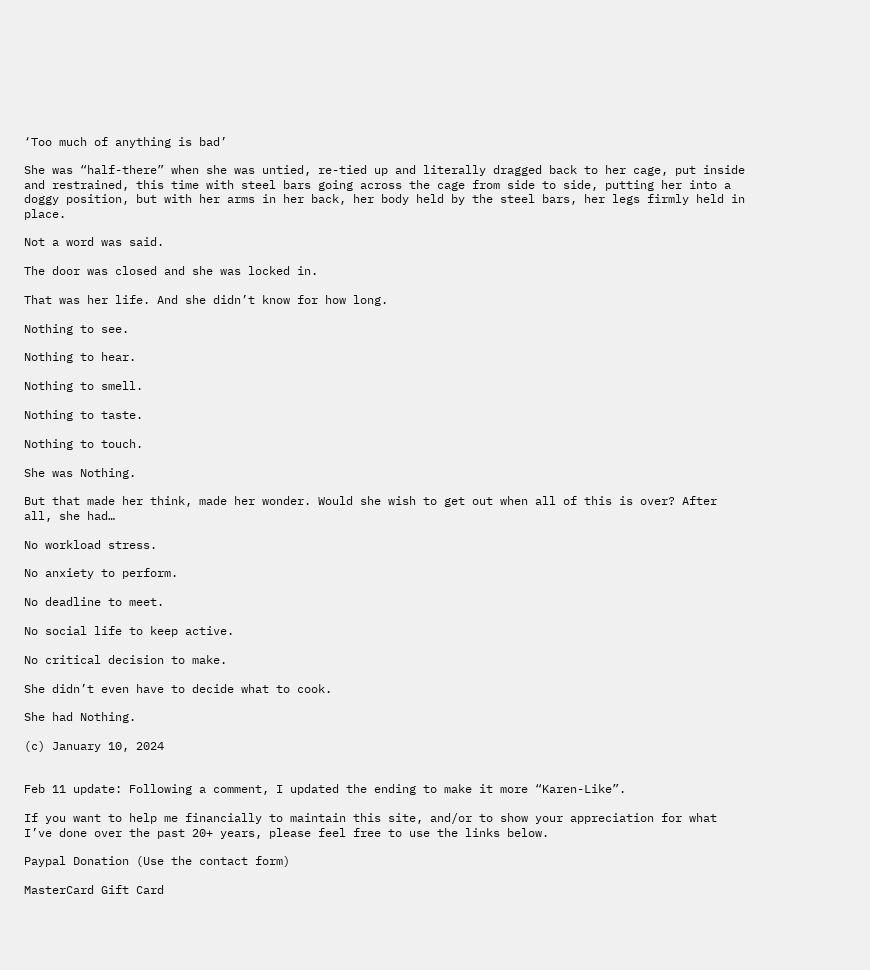‘Too much of anything is bad’

She was “half-there” when she was untied, re-tied up and literally dragged back to her cage, put inside and restrained, this time with steel bars going across the cage from side to side, putting her into a doggy position, but with her arms in her back, her body held by the steel bars, her legs firmly held in place.

Not a word was said.

The door was closed and she was locked in.

That was her life. And she didn’t know for how long.

Nothing to see.

Nothing to hear.

Nothing to smell.

Nothing to taste.

Nothing to touch.

She was Nothing.

But that made her think, made her wonder. Would she wish to get out when all of this is over? After all, she had…

No workload stress.

No anxiety to perform.

No deadline to meet.

No social life to keep active.

No critical decision to make.

She didn’t even have to decide what to cook.

She had Nothing.

(c) January 10, 2024


Feb 11 update: Following a comment, I updated the ending to make it more “Karen-Like”.

If you want to help me financially to maintain this site, and/or to show your appreciation for what I’ve done over the past 20+ years, please feel free to use the links below.

Paypal Donation (Use the contact form)

MasterCard Gift Card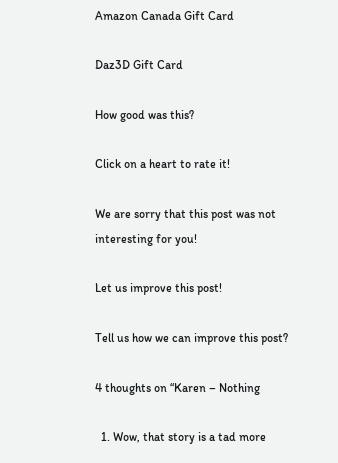Amazon Canada Gift Card

Daz3D Gift Card

How good was this?

Click on a heart to rate it!

We are sorry that this post was not interesting for you!

Let us improve this post!

Tell us how we can improve this post?

4 thoughts on “Karen – Nothing

  1. Wow, that story is a tad more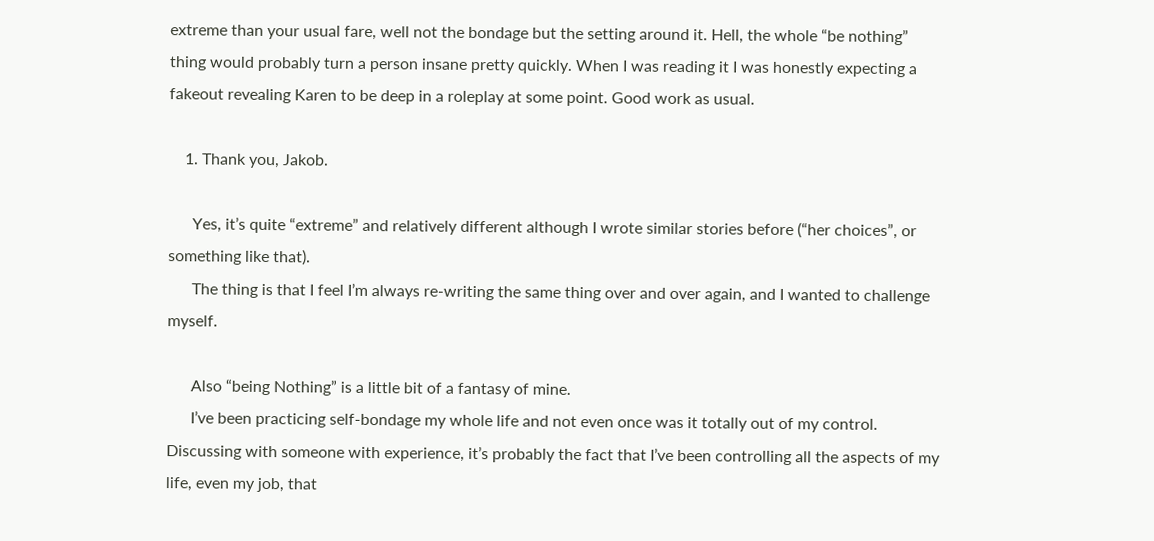extreme than your usual fare, well not the bondage but the setting around it. Hell, the whole “be nothing” thing would probably turn a person insane pretty quickly. When I was reading it I was honestly expecting a fakeout revealing Karen to be deep in a roleplay at some point. Good work as usual.

    1. Thank you, Jakob.

      Yes, it’s quite “extreme” and relatively different although I wrote similar stories before (“her choices”, or something like that).
      The thing is that I feel I’m always re-writing the same thing over and over again, and I wanted to challenge myself.

      Also “being Nothing” is a little bit of a fantasy of mine.
      I’ve been practicing self-bondage my whole life and not even once was it totally out of my control. Discussing with someone with experience, it’s probably the fact that I’ve been controlling all the aspects of my life, even my job, that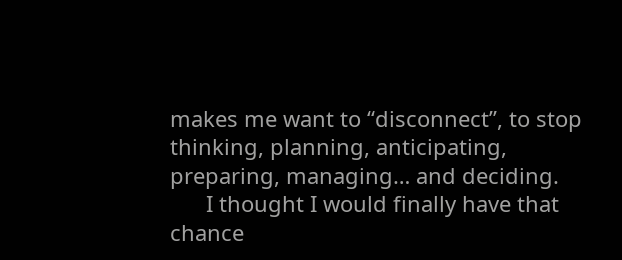makes me want to “disconnect”, to stop thinking, planning, anticipating, preparing, managing… and deciding.
      I thought I would finally have that chance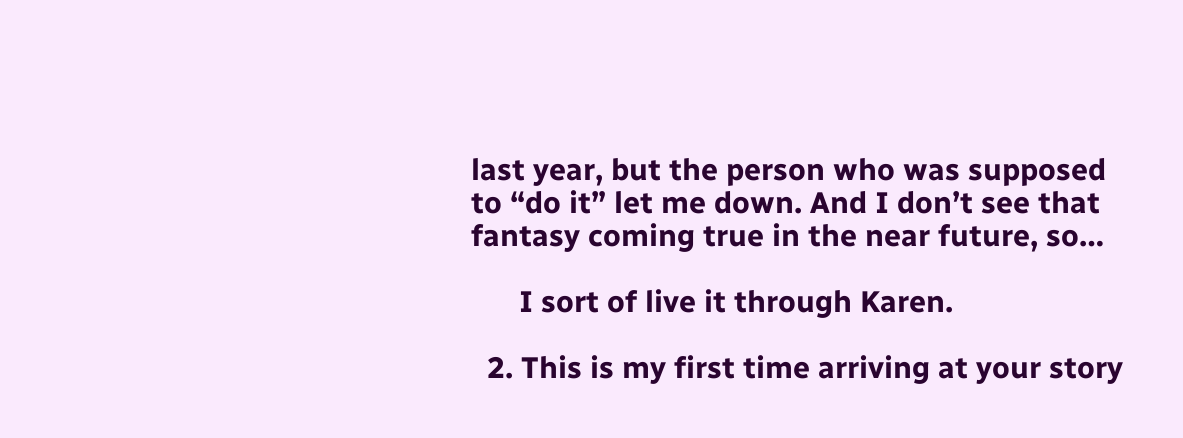last year, but the person who was supposed to “do it” let me down. And I don’t see that fantasy coming true in the near future, so…

      I sort of live it through Karen.

  2. This is my first time arriving at your story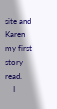site and Karen my first story read.
    I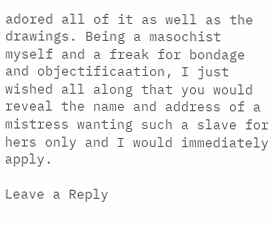adored all of it as well as the drawings. Being a masochist myself and a freak for bondage and objectificaation, I just wished all along that you would reveal the name and address of a mistress wanting such a slave for hers only and I would immediately apply.

Leave a Reply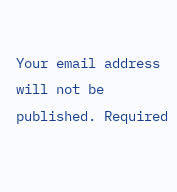Your email address will not be published. Required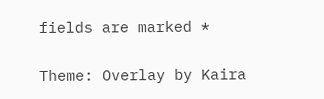fields are marked *

Theme: Overlay by Kaira